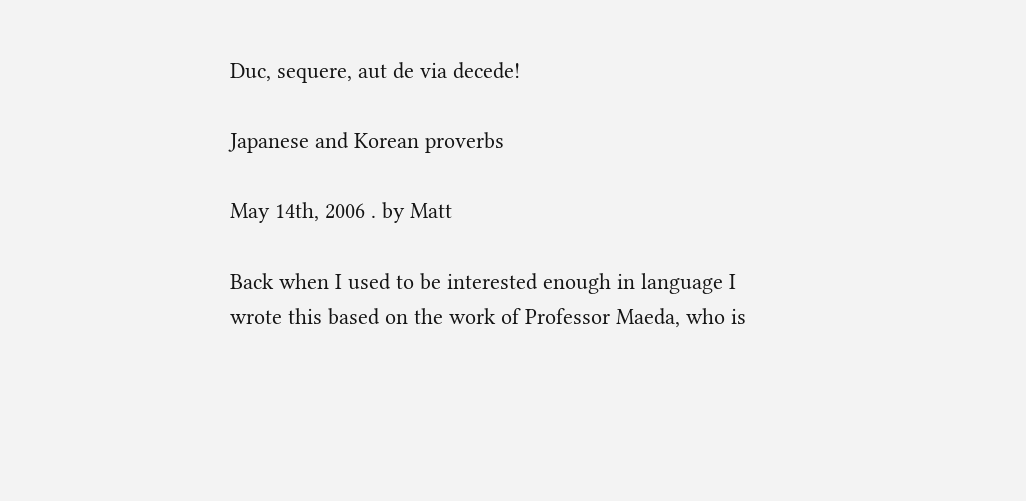Duc, sequere, aut de via decede!

Japanese and Korean proverbs

May 14th, 2006 . by Matt

Back when I used to be interested enough in language I wrote this based on the work of Professor Maeda, who is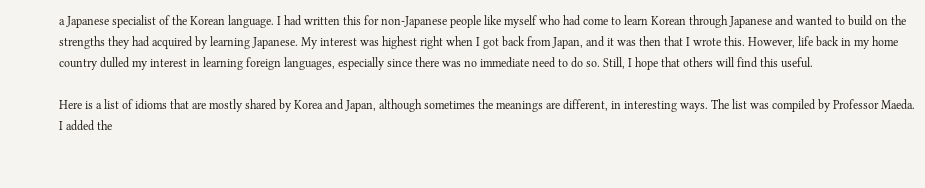a Japanese specialist of the Korean language. I had written this for non-Japanese people like myself who had come to learn Korean through Japanese and wanted to build on the strengths they had acquired by learning Japanese. My interest was highest right when I got back from Japan, and it was then that I wrote this. However, life back in my home country dulled my interest in learning foreign languages, especially since there was no immediate need to do so. Still, I hope that others will find this useful.

Here is a list of idioms that are mostly shared by Korea and Japan, although sometimes the meanings are different, in interesting ways. The list was compiled by Professor Maeda. I added the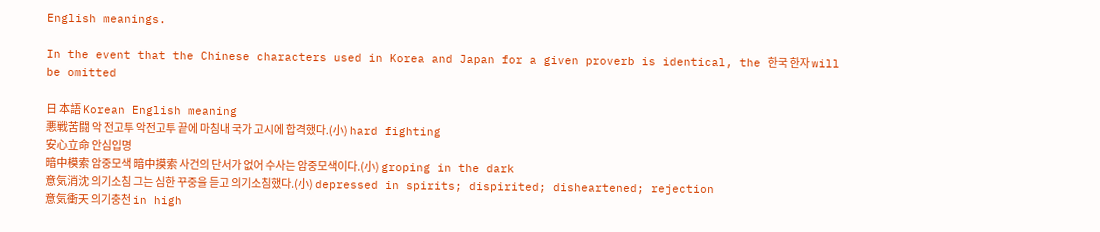English meanings.

In the event that the Chinese characters used in Korea and Japan for a given proverb is identical, the 한국 한자 will be omitted

日 本語 Korean English meaning
悪戦苦闘 악 전고투 악전고투 끝에 마침내 국가 고시에 합격했다.(小) hard fighting
安心立命 안심입명
暗中模索 암중모색 暗中摸索 사건의 단서가 없어 수사는 암중모색이다.(小) groping in the dark
意気消沈 의기소침 그는 심한 꾸중을 듣고 의기소침했다.(小) depressed in spirits; dispirited; disheartened; rejection
意気衝天 의기충천 in high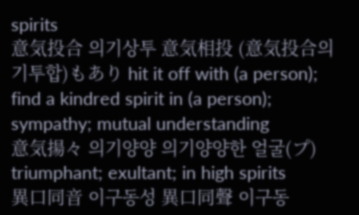spirits
意気投合 의기상투 意気相投 (意気投合의기투합)もあり hit it off with (a person); find a kindred spirit in (a person); sympathy; mutual understanding
意気揚々 의기양양 의기양양한 얼굴(プ) triumphant; exultant; in high spirits
異口同音 이구동성 異口同聲 이구동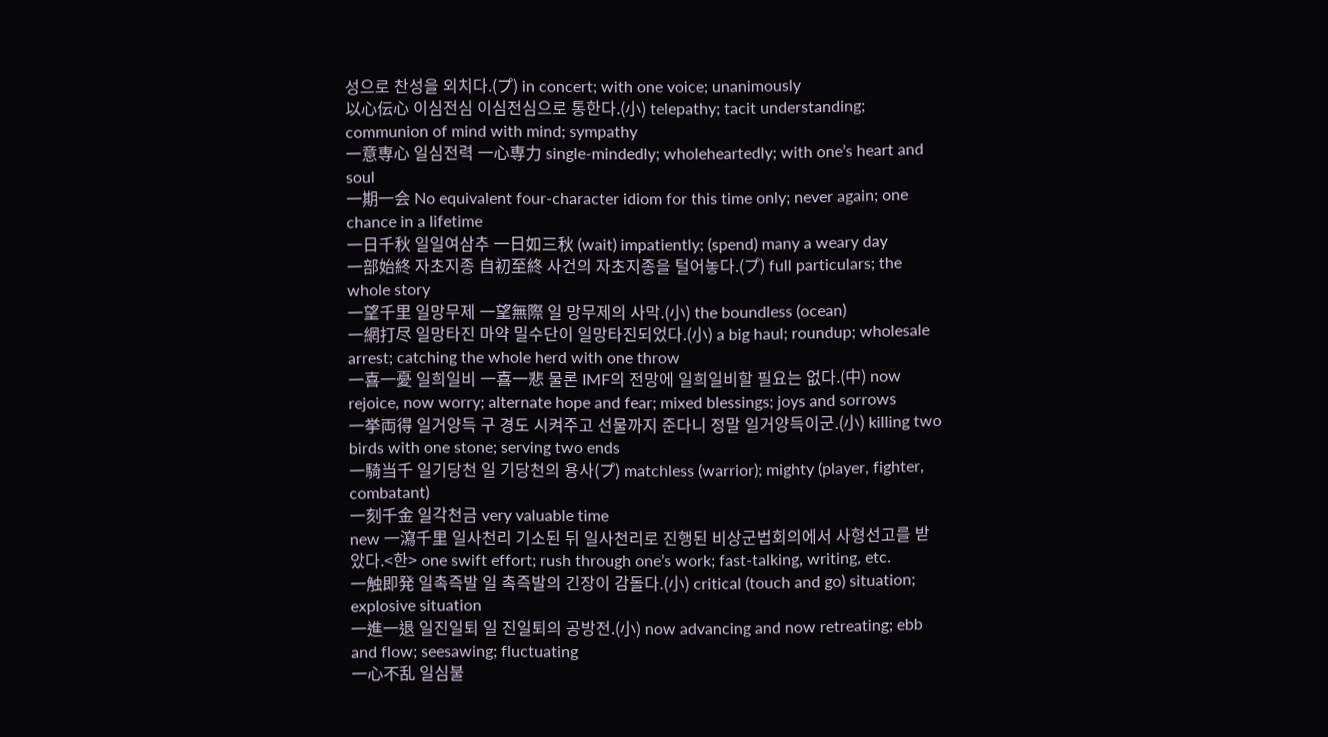성으로 찬성을 외치다.(プ) in concert; with one voice; unanimously
以心伝心 이심전심 이심전심으로 통한다.(小) telepathy; tacit understanding; communion of mind with mind; sympathy
一意専心 일심전력 一心専力 single-mindedly; wholeheartedly; with one’s heart and soul
一期一会 No equivalent four-character idiom for this time only; never again; one chance in a lifetime
一日千秋 일일여삼추 一日如三秋 (wait) impatiently; (spend) many a weary day
一部始終 자초지종 自初至終 사건의 자초지종을 털어놓다.(プ) full particulars; the whole story
一望千里 일망무제 一望無際 일 망무제의 사막.(小) the boundless (ocean)
一網打尽 일망타진 마약 밀수단이 일망타진되었다.(小) a big haul; roundup; wholesale arrest; catching the whole herd with one throw
一喜一憂 일희일비 一喜一悲 물론 IMF의 전망에 일희일비할 필요는 없다.(中) now rejoice, now worry; alternate hope and fear; mixed blessings; joys and sorrows
一挙両得 일거양득 구 경도 시켜주고 선물까지 준다니 정말 일거양득이군.(小) killing two birds with one stone; serving two ends
一騎当千 일기당천 일 기당천의 용사(プ) matchless (warrior); mighty (player, fighter, combatant)
一刻千金 일각천금 very valuable time
new 一瀉千里 일사천리 기소된 뒤 일사천리로 진행된 비상군법회의에서 사형선고를 받았다.<한> one swift effort; rush through one’s work; fast-talking, writing, etc.
一触即発 일촉즉발 일 촉즉발의 긴장이 감돌다.(小) critical (touch and go) situation; explosive situation
一進一退 일진일퇴 일 진일퇴의 공방전.(小) now advancing and now retreating; ebb and flow; seesawing; fluctuating
一心不乱 일심불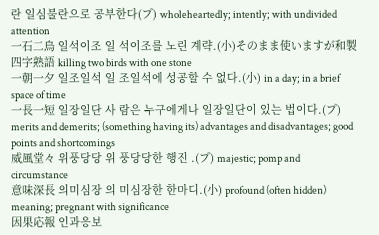란 일심불란으로 공부한다(プ) wholeheartedly; intently; with undivided attention
一石二鳥 일석이조 일 석이조를 노린 계략.(小)そのまま使いますが和製四字熟語 killing two birds with one stone
一朝一夕 일조일석 일 조일석에 성공할 수 없다.(小) in a day; in a brief space of time
一長一短 일장일단 사 람은 누구에게나 일장일단이 있는 법이다.(プ) merits and demerits; (something having its) advantages and disadvantages; good points and shortcomings
威風堂々 위풍당당 위 풍당당한 행진 .(プ) majestic; pomp and circumstance
意味深長 의미심장 의 미심장한 한마디.(小) profound (often hidden) meaning; pregnant with significance
因果応報 인과응보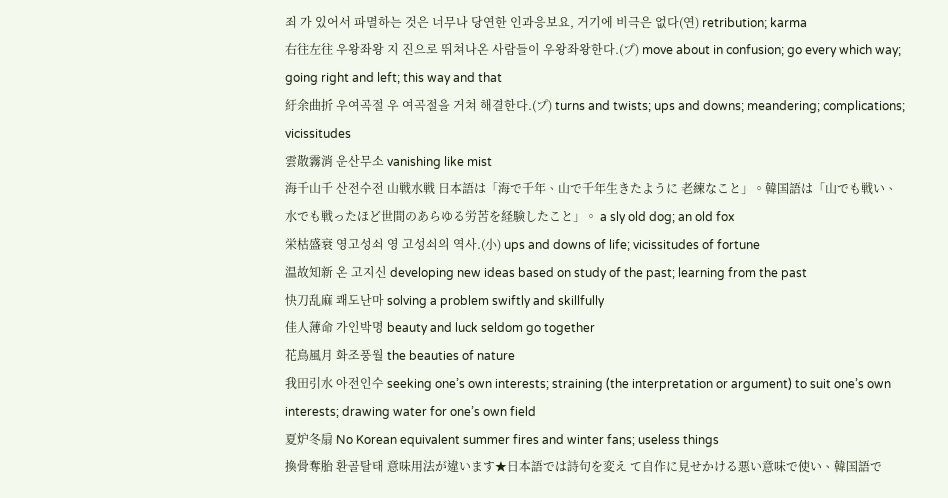죄 가 있어서 파멸하는 것은 너무나 당연한 인과응보요, 거기에 비극은 없다(연) retribution; karma
右往左往 우왕좌왕 지 진으로 뛰쳐나온 사람들이 우왕좌왕한다.(プ) move about in confusion; go every which way; going right and left; this way and that
紆余曲折 우여곡절 우 여곡절을 거쳐 해결한다.(プ) turns and twists; ups and downs; meandering; complications; vicissitudes
雲散霧消 운산무소 vanishing like mist
海千山千 산전수전 山戦水戦 日本語は「海で千年、山で千年生きたように 老練なこと」。韓国語は「山でも戦い、水でも戦ったほど世間のあらゆる労苦を経験したこと」。 a sly old dog; an old fox
栄枯盛衰 영고성쇠 영 고성쇠의 역사.(小) ups and downs of life; vicissitudes of fortune
温故知新 온 고지신 developing new ideas based on study of the past; learning from the past
快刀乱麻 쾌도난마 solving a problem swiftly and skillfully
佳人薄命 가인박명 beauty and luck seldom go together
花鳥風月 화조풍월 the beauties of nature
我田引水 아전인수 seeking one’s own interests; straining (the interpretation or argument) to suit one’s own interests; drawing water for one’s own field
夏炉冬扇 No Korean equivalent summer fires and winter fans; useless things
換骨奪胎 환골탈태 意味用法が違います★日本語では詩句を変え て自作に見せかける悪い意味で使い、韓国語で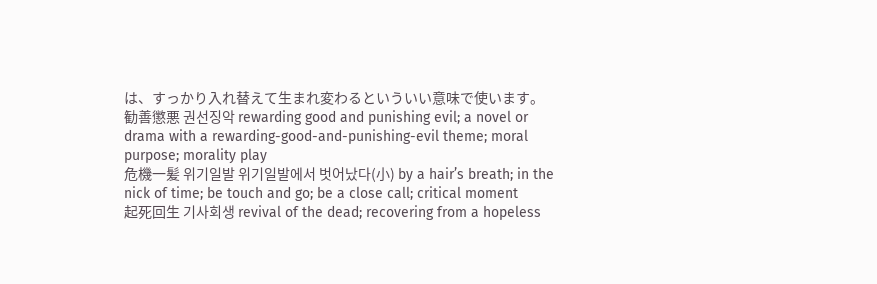は、すっかり入れ替えて生まれ変わるといういい意味で使います。
勧善懲悪 권선징악 rewarding good and punishing evil; a novel or drama with a rewarding-good-and-punishing-evil theme; moral purpose; morality play
危機一髪 위기일발 위기일발에서 벗어났다(小) by a hair’s breath; in the nick of time; be touch and go; be a close call; critical moment
起死回生 기사회생 revival of the dead; recovering from a hopeless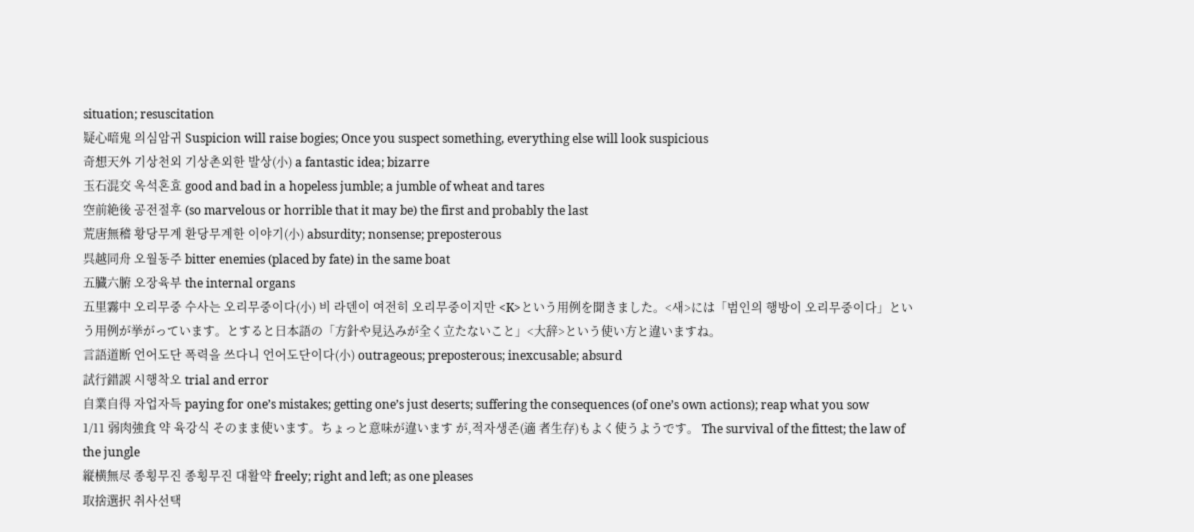situation; resuscitation
疑心暗鬼 의심암귀 Suspicion will raise bogies; Once you suspect something, everything else will look suspicious
奇想天外 기상천외 기상촌외한 발상(小) a fantastic idea; bizarre
玉石混交 옥석혼효 good and bad in a hopeless jumble; a jumble of wheat and tares
空前絶後 공전절후 (so marvelous or horrible that it may be) the first and probably the last
荒唐無稽 황당무계 환당무계한 이야기(小) absurdity; nonsense; preposterous
呉越同舟 오월동주 bitter enemies (placed by fate) in the same boat
五臓六腑 오장육부 the internal organs
五里霧中 오리무중 수사는 오리무중이다(小) 비 라덴이 여전히 오리무중이지만 <K>という用例を聞きました。<새>には「범인의 행방이 오리무중이다」という用例が挙がっています。とすると日本語の「方針や見込みが全く立たないこと」<大辞>という使い方と違いますね。
言語道断 언어도단 폭력을 쓰다니 언어도단이다(小) outrageous; preposterous; inexcusable; absurd
試行錯誤 시행착오 trial and error
自業自得 자업자득 paying for one’s mistakes; getting one’s just deserts; suffering the consequences (of one’s own actions); reap what you sow
1/11 弱肉強食 약 육강식 そのまま使います。ちょっと意味が違います が,적자생존(適 者生存)もよく使うようです。 The survival of the fittest; the law of the jungle
縦横無尽 종횡무진 종횡무진 대활약 freely; right and left; as one pleases
取捨選択 취사선택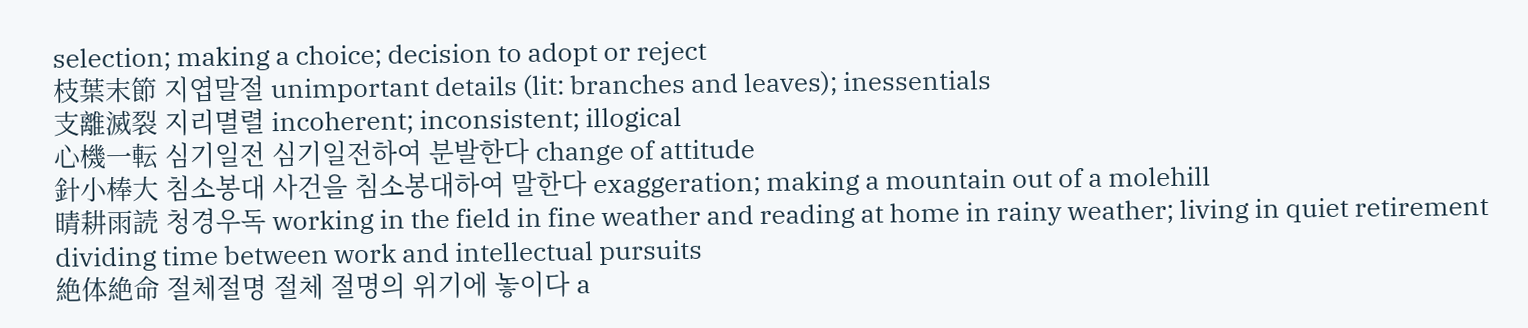selection; making a choice; decision to adopt or reject
枝葉末節 지엽말절 unimportant details (lit: branches and leaves); inessentials
支離滅裂 지리멸렬 incoherent; inconsistent; illogical
心機一転 심기일전 심기일전하여 분발한다 change of attitude
針小棒大 침소봉대 사건을 침소봉대하여 말한다 exaggeration; making a mountain out of a molehill
晴耕雨読 청경우독 working in the field in fine weather and reading at home in rainy weather; living in quiet retirement dividing time between work and intellectual pursuits
絶体絶命 절체절명 절체 절명의 위기에 놓이다 a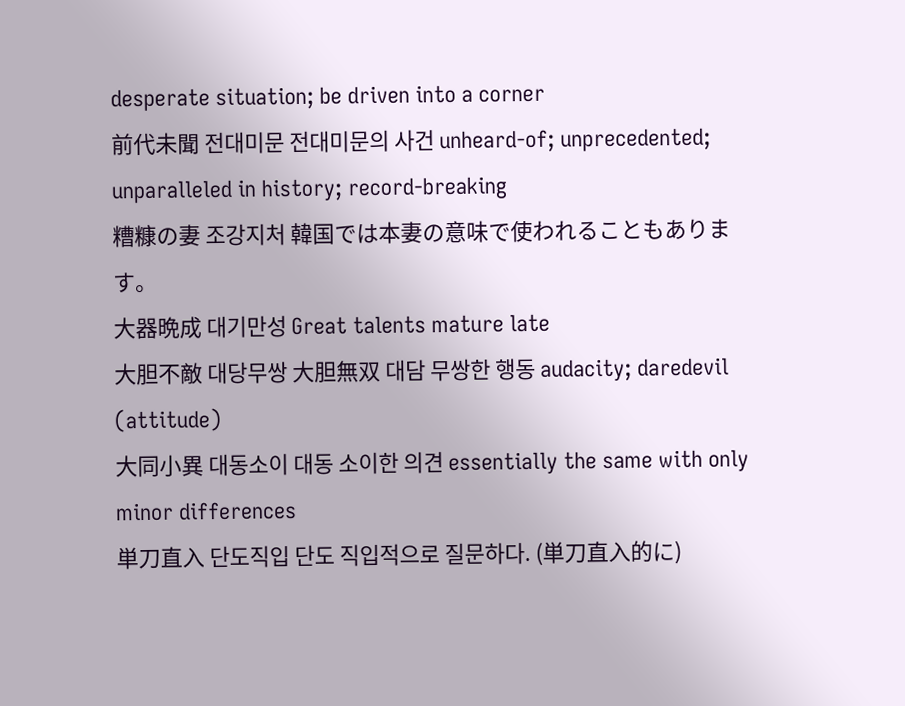desperate situation; be driven into a corner
前代未聞 전대미문 전대미문의 사건 unheard-of; unprecedented; unparalleled in history; record-breaking
糟糠の妻 조강지처 韓国では本妻の意味で使われることもありま す。
大器晩成 대기만성 Great talents mature late
大胆不敵 대당무쌍 大胆無双 대담 무쌍한 행동 audacity; daredevil (attitude)
大同小異 대동소이 대동 소이한 의견 essentially the same with only minor differences
単刀直入 단도직입 단도 직입적으로 질문하다. (単刀直入的に)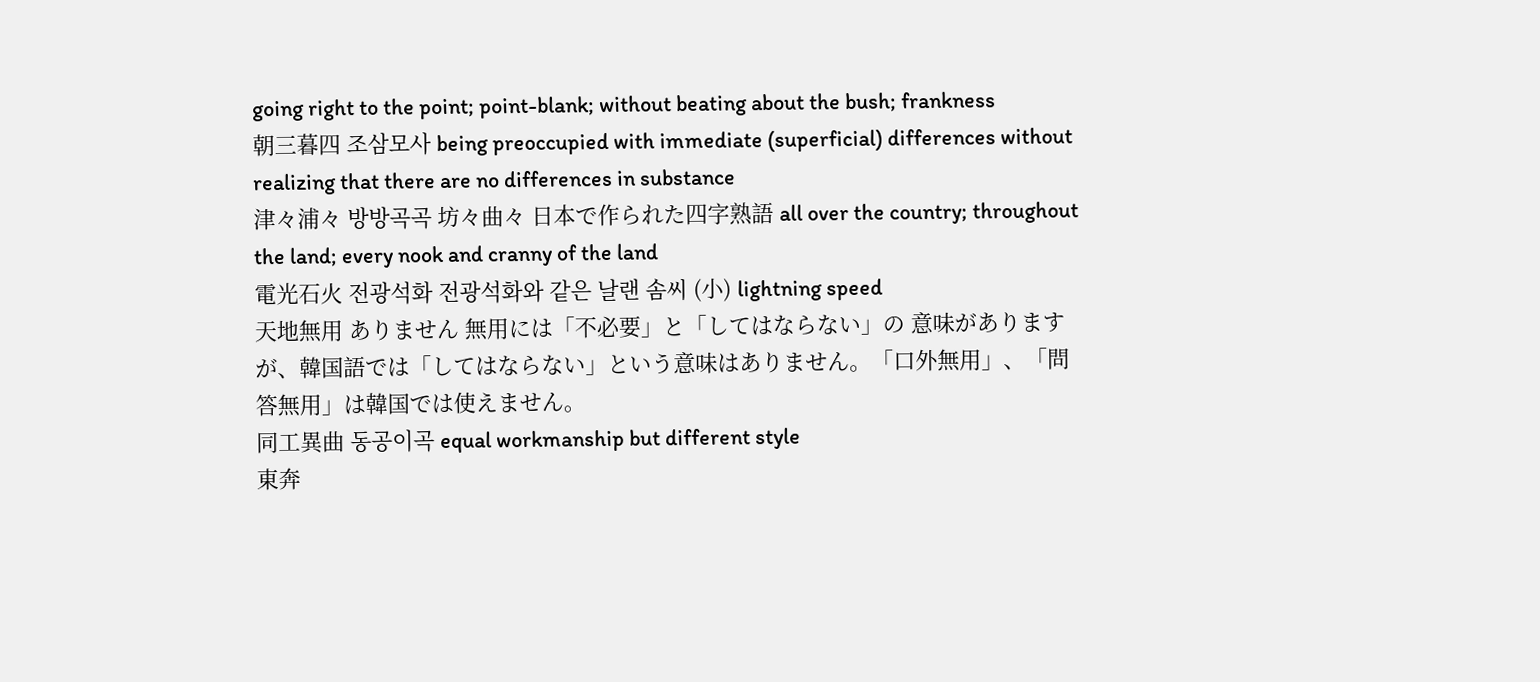going right to the point; point-blank; without beating about the bush; frankness
朝三暮四 조삼모사 being preoccupied with immediate (superficial) differences without realizing that there are no differences in substance
津々浦々 방방곡곡 坊々曲々 日本で作られた四字熟語 all over the country; throughout the land; every nook and cranny of the land
電光石火 전광석화 전광석화와 같은 날랜 솜씨 (小) lightning speed
天地無用 ありません 無用には「不必要」と「してはならない」の 意味がありますが、韓国語では「してはならない」という意味はありません。「口外無用」、「問答無用」は韓国では使えません。
同工異曲 동공이곡 equal workmanship but different style
東奔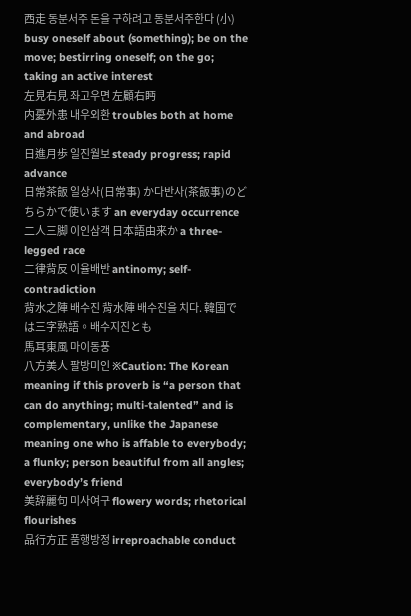西走 동분서주 돈을 구하려고 동분서주한다 (小) busy oneself about (something); be on the move; bestirring oneself; on the go; taking an active interest
左見右見 좌고우면 左顧右眄
内憂外患 내우외환 troubles both at home and abroad
日進月歩 일진월보 steady progress; rapid advance
日常茶飯 일상사(日常事) か다반사(茶飯事)のどちらかで使います an everyday occurrence
二人三脚 이인삼객 日本語由来か a three-legged race
二律背反 이율배반 antinomy; self-contradiction
背水之陣 배수진 背水陣 배수진을 치다. 韓国では三字熟語。배수지진とも
馬耳東風 마이동풍
八方美人 팔방미인 ※Caution: The Korean meaning if this proverb is “a person that can do anything; multi-talented” and is complementary, unlike the Japanese meaning one who is affable to everybody; a flunky; person beautiful from all angles; everybody’s friend
美辞麗句 미사여구 flowery words; rhetorical flourishes
品行方正 품행방정 irreproachable conduct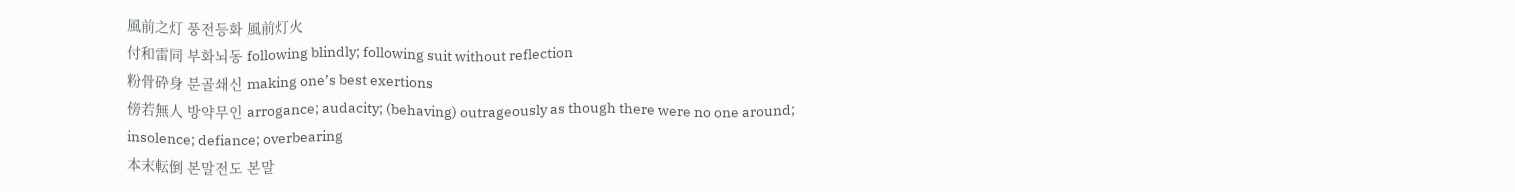風前之灯 풍전등화 風前灯火
付和雷同 부화뇌동 following blindly; following suit without reflection
粉骨砕身 분골쇄신 making one’s best exertions
傍若無人 방약무인 arrogance; audacity; (behaving) outrageously as though there were no one around; insolence; defiance; overbearing
本末転倒 본말전도 본말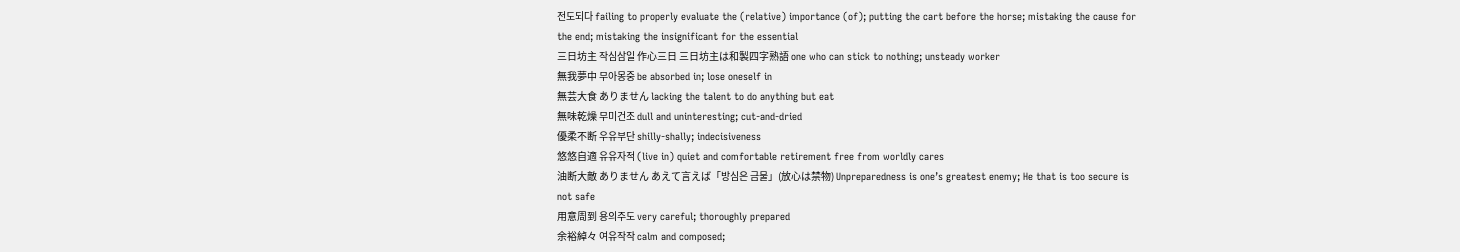전도되다 failing to properly evaluate the (relative) importance (of); putting the cart before the horse; mistaking the cause for the end; mistaking the insignificant for the essential
三日坊主 작심삼일 作心三日 三日坊主は和製四字熟語 one who can stick to nothing; unsteady worker
無我夢中 무아몽중 be absorbed in; lose oneself in
無芸大食 ありません lacking the talent to do anything but eat
無味乾燥 무미건조 dull and uninteresting; cut-and-dried
優柔不断 우유부단 shilly-shally; indecisiveness
悠悠自適 유유자적 (live in) quiet and comfortable retirement free from worldly cares
油断大敵 ありません あえて言えば「방심은 금물」(放心は禁物) Unpreparedness is one’s greatest enemy; He that is too secure is not safe
用意周到 용의주도 very careful; thoroughly prepared
余裕綽々 여유작작 calm and composed;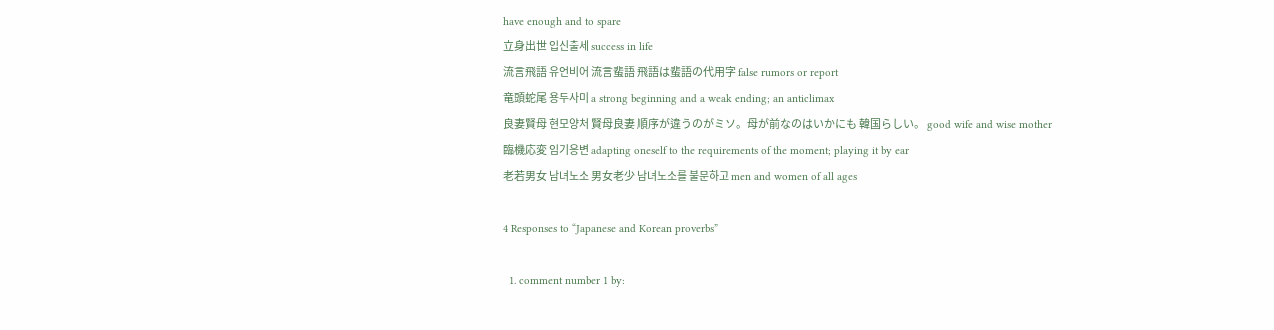have enough and to spare
立身出世 입신출세 success in life
流言飛語 유언비어 流言蜚語 飛語は蜚語の代用字 false rumors or report
竜頭蛇尾 용두사미 a strong beginning and a weak ending; an anticlimax
良妻賢母 현모양처 賢母良妻 順序が違うのがミソ。母が前なのはいかにも 韓国らしい。 good wife and wise mother
臨機応変 임기응변 adapting oneself to the requirements of the moment; playing it by ear
老若男女 남녀노소 男女老少 남녀노소를 불문하고 men and women of all ages

4 Responses to “Japanese and Korean proverbs”

  1. comment number 1 by: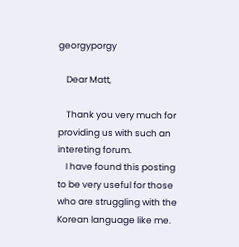georgyporgy

    Dear Matt,

    Thank you very much for providing us with such an intereting forum.
    I have found this posting to be very useful for those who are struggling with the Korean language like me.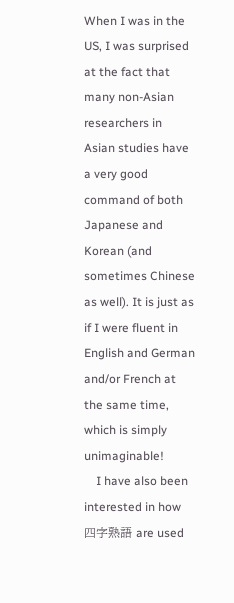When I was in the US, I was surprised at the fact that many non-Asian researchers in Asian studies have a very good command of both Japanese and Korean (and sometimes Chinese as well). It is just as if I were fluent in English and German and/or French at the same time, which is simply unimaginable!
    I have also been interested in how 四字熟語 are used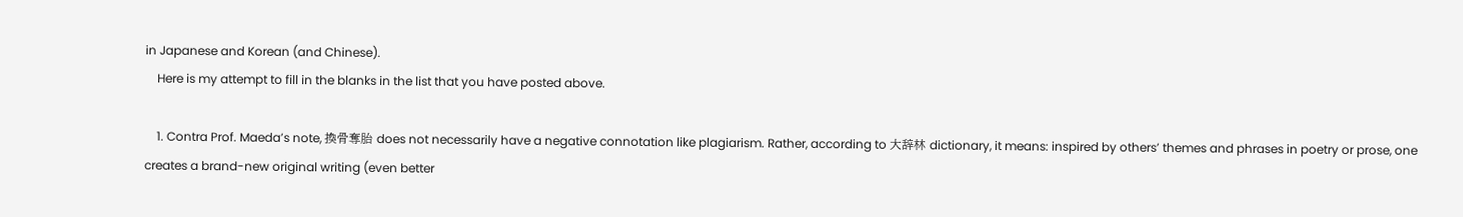in Japanese and Korean (and Chinese).
    Here is my attempt to fill in the blanks in the list that you have posted above.

    1. Contra Prof. Maeda’s note, 換骨奪胎 does not necessarily have a negative connotation like plagiarism. Rather, according to 大辞林 dictionary, it means: inspired by others’ themes and phrases in poetry or prose, one creates a brand-new original writing (even better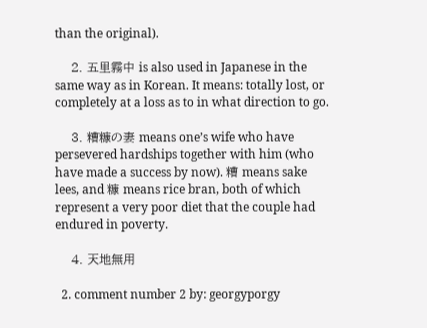than the original).

    2. 五里霧中 is also used in Japanese in the same way as in Korean. It means: totally lost, or completely at a loss as to in what direction to go.

    3. 糟糠の妻 means one’s wife who have persevered hardships together with him (who have made a success by now). 糟 means sake lees, and 糠 means rice bran, both of which represent a very poor diet that the couple had endured in poverty.

    4. 天地無用

  2. comment number 2 by: georgyporgy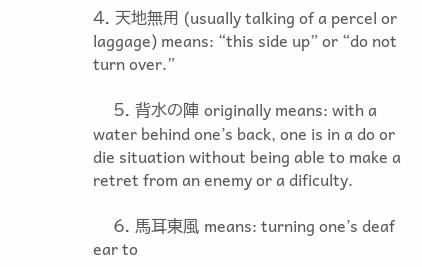4. 天地無用 (usually talking of a percel or laggage) means: “this side up” or “do not turn over.”

    5. 背水の陣 originally means: with a water behind one’s back, one is in a do or die situation without being able to make a retret from an enemy or a dificulty.

    6. 馬耳東風 means: turning one’s deaf ear to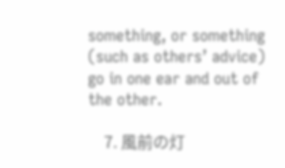something, or something (such as others’ advice) go in one ear and out of the other.

    7. 風前の灯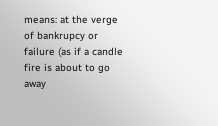means: at the verge of bankrupcy or failure (as if a candle fire is about to go away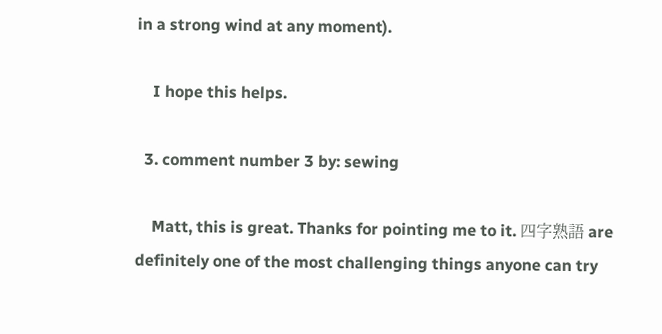in a strong wind at any moment).

    I hope this helps.

  3. comment number 3 by: sewing

    Matt, this is great. Thanks for pointing me to it. 四字熟語 are definitely one of the most challenging things anyone can try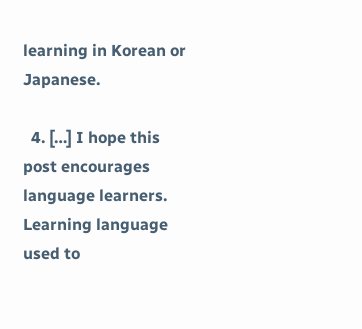learning in Korean or Japanese.

  4. […] I hope this post encourages language learners. Learning language used to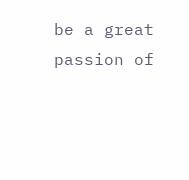be a great passion of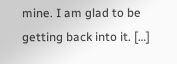mine. I am glad to be getting back into it. […]